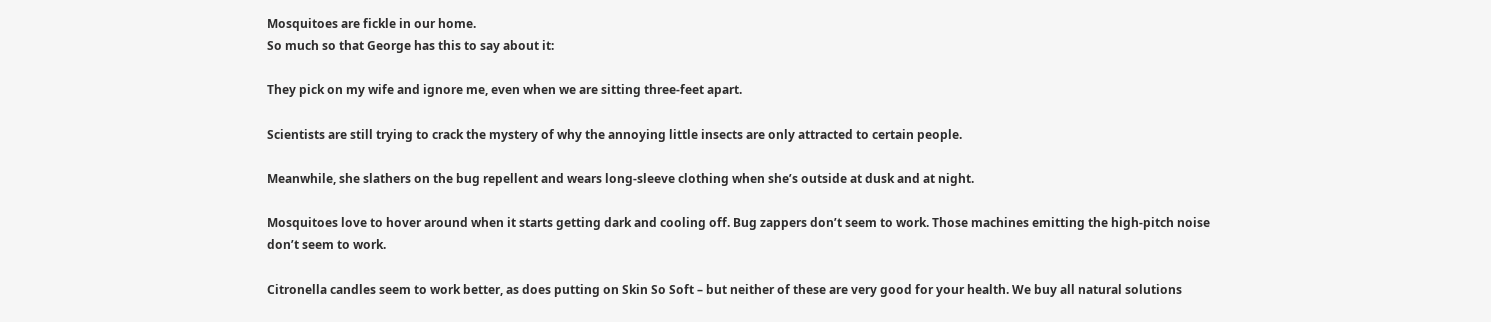Mosquitoes are fickle in our home.
So much so that George has this to say about it:

They pick on my wife and ignore me, even when we are sitting three-feet apart.

Scientists are still trying to crack the mystery of why the annoying little insects are only attracted to certain people.

Meanwhile, she slathers on the bug repellent and wears long-sleeve clothing when she’s outside at dusk and at night.

Mosquitoes love to hover around when it starts getting dark and cooling off. Bug zappers don’t seem to work. Those machines emitting the high-pitch noise don’t seem to work.

Citronella candles seem to work better, as does putting on Skin So Soft – but neither of these are very good for your health. We buy all natural solutions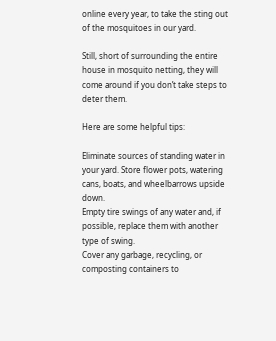online every year, to take the sting out of the mosquitoes in our yard.

Still, short of surrounding the entire house in mosquito netting, they will come around if you don’t take steps to deter them.

Here are some helpful tips:

Eliminate sources of standing water in your yard. Store flower pots, watering cans, boats, and wheelbarrows upside down.
Empty tire swings of any water and, if possible, replace them with another type of swing.
Cover any garbage, recycling, or composting containers to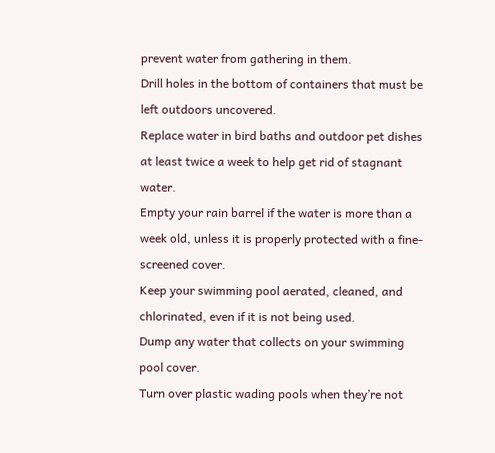prevent water from gathering in them.
Drill holes in the bottom of containers that must be left outdoors uncovered.
Replace water in bird baths and outdoor pet dishes at least twice a week to help get rid of stagnant water.
Empty your rain barrel if the water is more than a week old, unless it is properly protected with a fine-screened cover.
Keep your swimming pool aerated, cleaned, and chlorinated, even if it is not being used.
Dump any water that collects on your swimming pool cover.
Turn over plastic wading pools when they’re not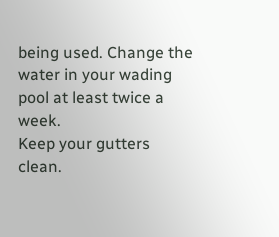being used. Change the water in your wading pool at least twice a week.
Keep your gutters clean.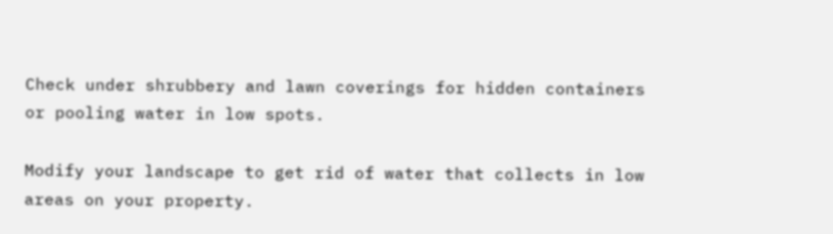Check under shrubbery and lawn coverings for hidden containers or pooling water in low spots.

Modify your landscape to get rid of water that collects in low areas on your property.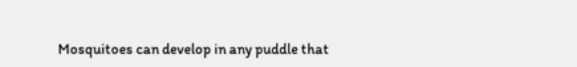Mosquitoes can develop in any puddle that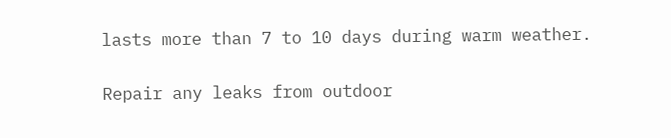lasts more than 7 to 10 days during warm weather.

Repair any leaks from outdoor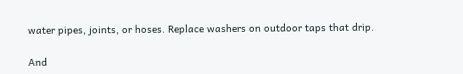water pipes, joints, or hoses. Replace washers on outdoor taps that drip.

And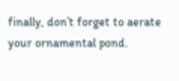finally, don’t forget to aerate your ornamental pond.